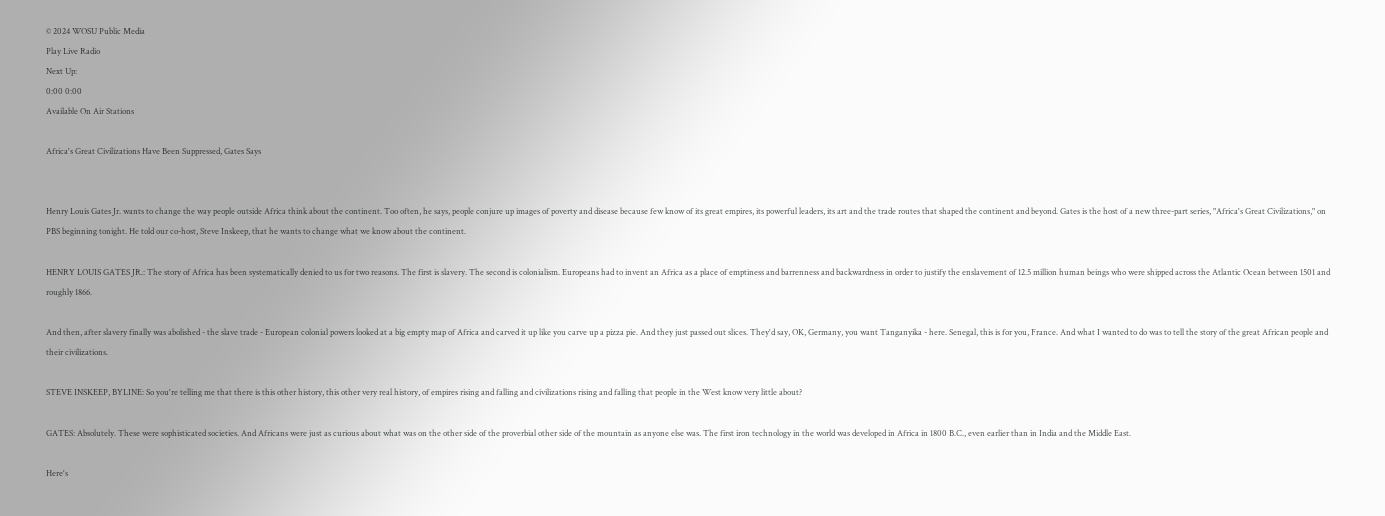© 2024 WOSU Public Media
Play Live Radio
Next Up:
0:00 0:00
Available On Air Stations

Africa's Great Civilizations Have Been Suppressed, Gates Says


Henry Louis Gates Jr. wants to change the way people outside Africa think about the continent. Too often, he says, people conjure up images of poverty and disease because few know of its great empires, its powerful leaders, its art and the trade routes that shaped the continent and beyond. Gates is the host of a new three-part series, "Africa's Great Civilizations," on PBS beginning tonight. He told our co-host, Steve Inskeep, that he wants to change what we know about the continent.

HENRY LOUIS GATES JR.: The story of Africa has been systematically denied to us for two reasons. The first is slavery. The second is colonialism. Europeans had to invent an Africa as a place of emptiness and barrenness and backwardness in order to justify the enslavement of 12.5 million human beings who were shipped across the Atlantic Ocean between 1501 and roughly 1866.

And then, after slavery finally was abolished - the slave trade - European colonial powers looked at a big empty map of Africa and carved it up like you carve up a pizza pie. And they just passed out slices. They'd say, OK, Germany, you want Tanganyika - here. Senegal, this is for you, France. And what I wanted to do was to tell the story of the great African people and their civilizations.

STEVE INSKEEP, BYLINE: So you're telling me that there is this other history, this other very real history, of empires rising and falling and civilizations rising and falling that people in the West know very little about?

GATES: Absolutely. These were sophisticated societies. And Africans were just as curious about what was on the other side of the proverbial other side of the mountain as anyone else was. The first iron technology in the world was developed in Africa in 1800 B.C., even earlier than in India and the Middle East.

Here's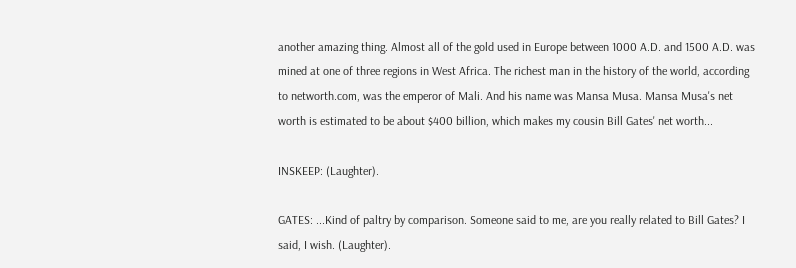another amazing thing. Almost all of the gold used in Europe between 1000 A.D. and 1500 A.D. was mined at one of three regions in West Africa. The richest man in the history of the world, according to networth.com, was the emperor of Mali. And his name was Mansa Musa. Mansa Musa's net worth is estimated to be about $400 billion, which makes my cousin Bill Gates' net worth...

INSKEEP: (Laughter).

GATES: ...Kind of paltry by comparison. Someone said to me, are you really related to Bill Gates? I said, I wish. (Laughter).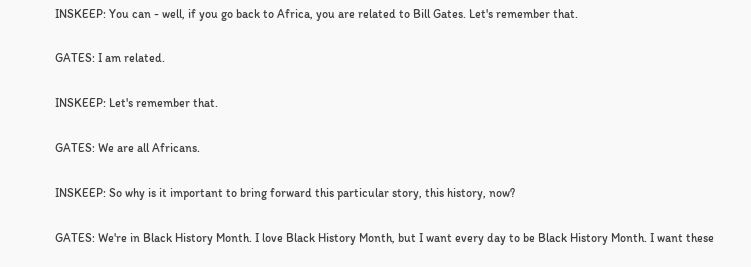INSKEEP: You can - well, if you go back to Africa, you are related to Bill Gates. Let's remember that.

GATES: I am related.

INSKEEP: Let's remember that.

GATES: We are all Africans.

INSKEEP: So why is it important to bring forward this particular story, this history, now?

GATES: We're in Black History Month. I love Black History Month, but I want every day to be Black History Month. I want these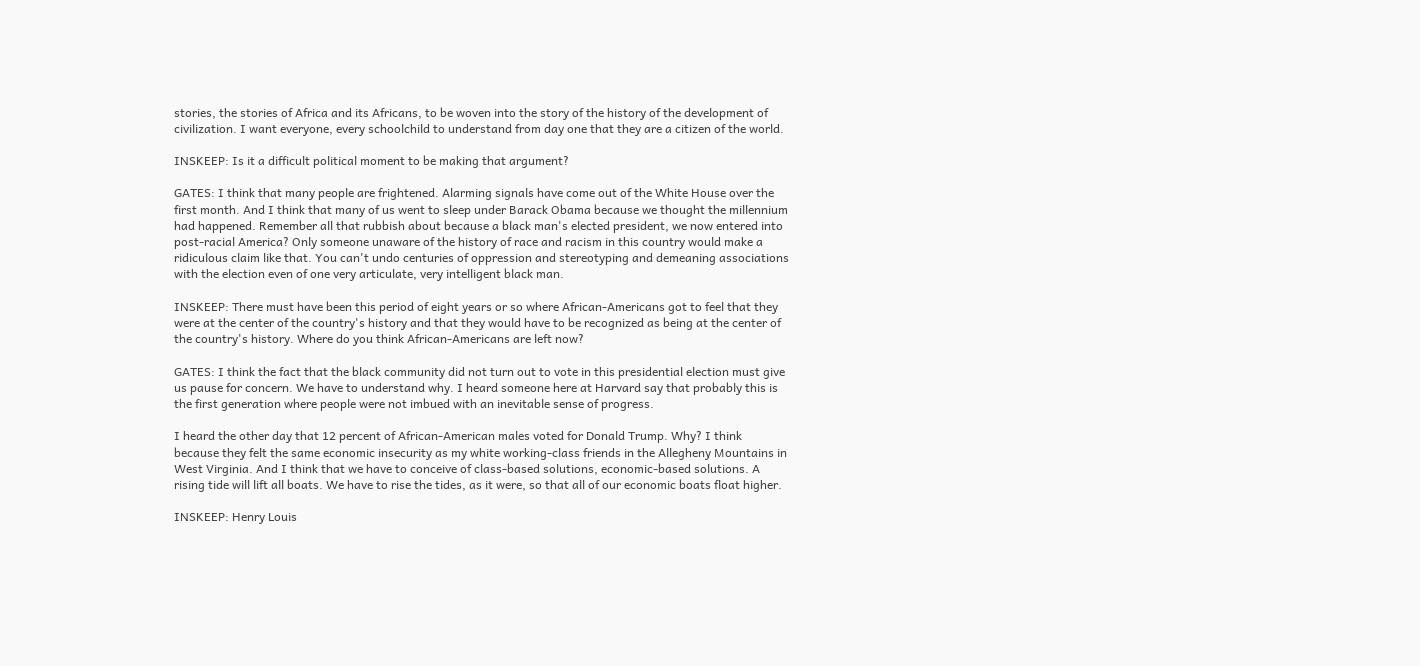stories, the stories of Africa and its Africans, to be woven into the story of the history of the development of civilization. I want everyone, every schoolchild to understand from day one that they are a citizen of the world.

INSKEEP: Is it a difficult political moment to be making that argument?

GATES: I think that many people are frightened. Alarming signals have come out of the White House over the first month. And I think that many of us went to sleep under Barack Obama because we thought the millennium had happened. Remember all that rubbish about because a black man's elected president, we now entered into post-racial America? Only someone unaware of the history of race and racism in this country would make a ridiculous claim like that. You can't undo centuries of oppression and stereotyping and demeaning associations with the election even of one very articulate, very intelligent black man.

INSKEEP: There must have been this period of eight years or so where African-Americans got to feel that they were at the center of the country's history and that they would have to be recognized as being at the center of the country's history. Where do you think African-Americans are left now?

GATES: I think the fact that the black community did not turn out to vote in this presidential election must give us pause for concern. We have to understand why. I heard someone here at Harvard say that probably this is the first generation where people were not imbued with an inevitable sense of progress.

I heard the other day that 12 percent of African-American males voted for Donald Trump. Why? I think because they felt the same economic insecurity as my white working-class friends in the Allegheny Mountains in West Virginia. And I think that we have to conceive of class-based solutions, economic-based solutions. A rising tide will lift all boats. We have to rise the tides, as it were, so that all of our economic boats float higher.

INSKEEP: Henry Louis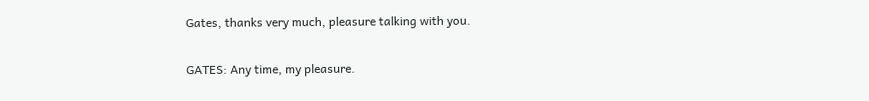Gates, thanks very much, pleasure talking with you.

GATES: Any time, my pleasure.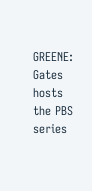GREENE: Gates hosts the PBS series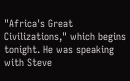"Africa's Great Civilizations," which begins tonight. He was speaking with Steve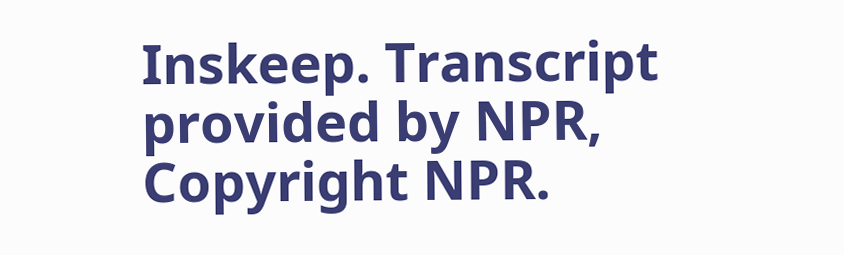Inskeep. Transcript provided by NPR, Copyright NPR.